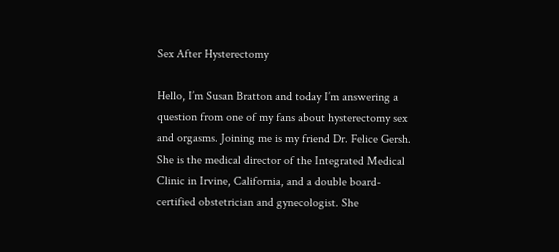Sex After Hysterectomy

Hello, I’m Susan Bratton and today I’m answering a question from one of my fans about hysterectomy sex and orgasms. Joining me is my friend Dr. Felice Gersh. She is the medical director of the Integrated Medical Clinic in Irvine, California, and a double board-certified obstetrician and gynecologist. She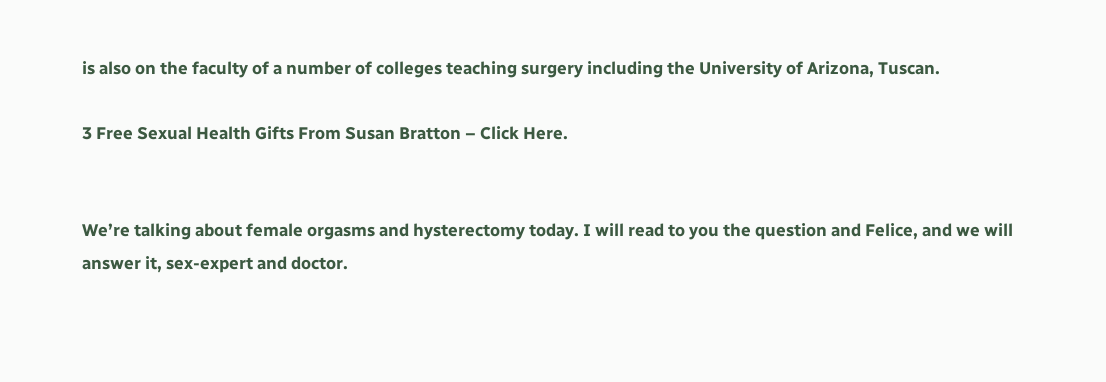is also on the faculty of a number of colleges teaching surgery including the University of Arizona, Tuscan.

3 Free Sexual Health Gifts From Susan Bratton – Click Here.


We’re talking about female orgasms and hysterectomy today. I will read to you the question and Felice, and we will answer it, sex-expert and doctor.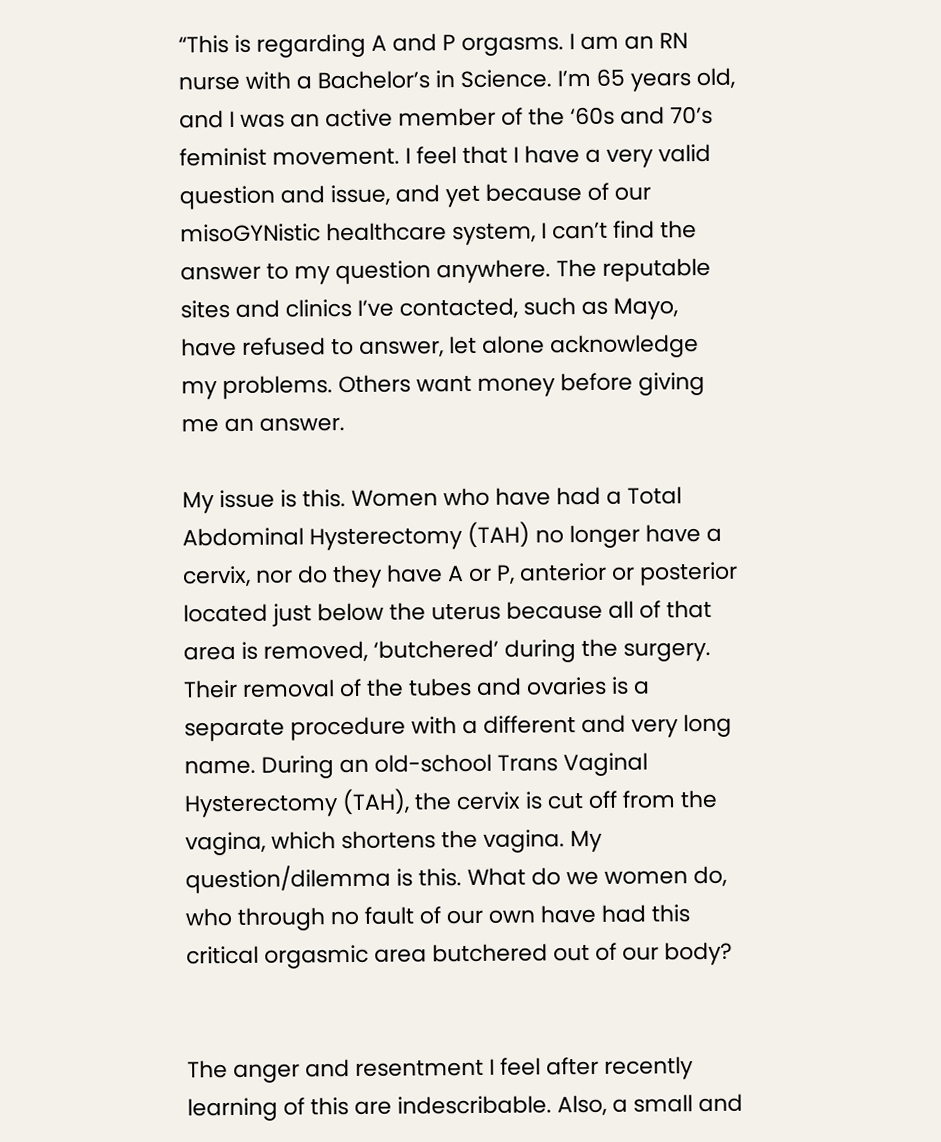“This is regarding A and P orgasms. I am an RN nurse with a Bachelor’s in Science. I’m 65 years old, and I was an active member of the ‘60s and 70’s feminist movement. I feel that I have a very valid question and issue, and yet because of our misoGYNistic healthcare system, I can’t find the answer to my question anywhere. The reputable sites and clinics I’ve contacted, such as Mayo, have refused to answer, let alone acknowledge my problems. Others want money before giving me an answer.

My issue is this. Women who have had a Total Abdominal Hysterectomy (TAH) no longer have a cervix, nor do they have A or P, anterior or posterior located just below the uterus because all of that area is removed, ‘butchered’ during the surgery. Their removal of the tubes and ovaries is a separate procedure with a different and very long name. During an old-school Trans Vaginal Hysterectomy (TAH), the cervix is cut off from the vagina, which shortens the vagina. My question/dilemma is this. What do we women do, who through no fault of our own have had this critical orgasmic area butchered out of our body?


The anger and resentment I feel after recently learning of this are indescribable. Also, a small and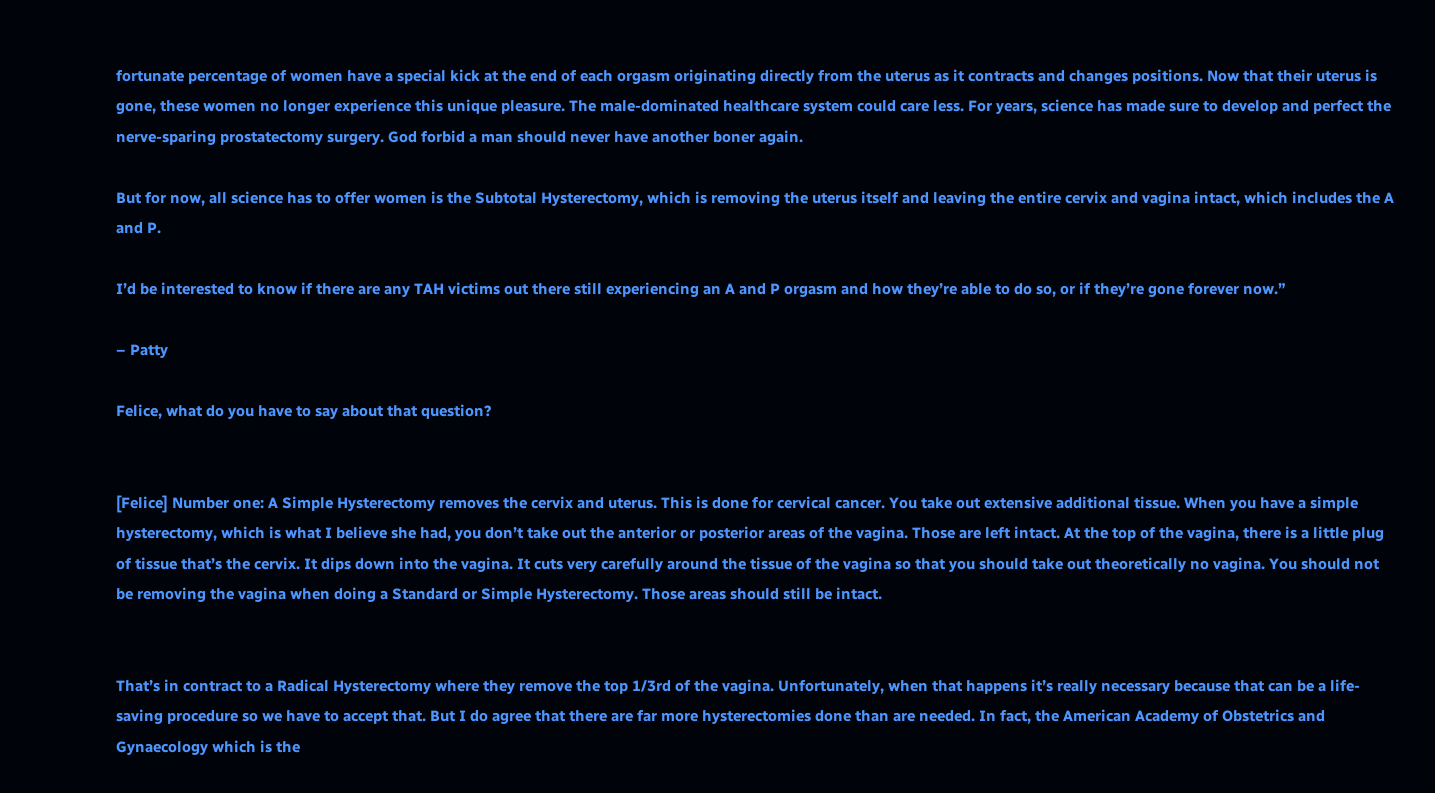fortunate percentage of women have a special kick at the end of each orgasm originating directly from the uterus as it contracts and changes positions. Now that their uterus is gone, these women no longer experience this unique pleasure. The male-dominated healthcare system could care less. For years, science has made sure to develop and perfect the nerve-sparing prostatectomy surgery. God forbid a man should never have another boner again.

But for now, all science has to offer women is the Subtotal Hysterectomy, which is removing the uterus itself and leaving the entire cervix and vagina intact, which includes the A and P.

I’d be interested to know if there are any TAH victims out there still experiencing an A and P orgasm and how they’re able to do so, or if they’re gone forever now.”

– Patty

Felice, what do you have to say about that question?


[Felice] Number one: A Simple Hysterectomy removes the cervix and uterus. This is done for cervical cancer. You take out extensive additional tissue. When you have a simple hysterectomy, which is what I believe she had, you don’t take out the anterior or posterior areas of the vagina. Those are left intact. At the top of the vagina, there is a little plug of tissue that’s the cervix. It dips down into the vagina. It cuts very carefully around the tissue of the vagina so that you should take out theoretically no vagina. You should not be removing the vagina when doing a Standard or Simple Hysterectomy. Those areas should still be intact.


That’s in contract to a Radical Hysterectomy where they remove the top 1/3rd of the vagina. Unfortunately, when that happens it’s really necessary because that can be a life-saving procedure so we have to accept that. But I do agree that there are far more hysterectomies done than are needed. In fact, the American Academy of Obstetrics and Gynaecology which is the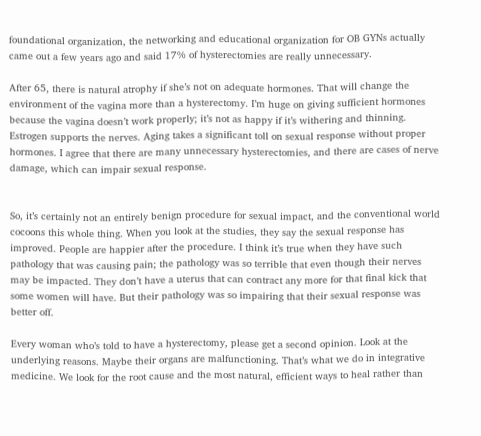foundational organization, the networking and educational organization for OB GYNs actually came out a few years ago and said 17% of hysterectomies are really unnecessary.

After 65, there is natural atrophy if she’s not on adequate hormones. That will change the environment of the vagina more than a hysterectomy. I’m huge on giving sufficient hormones because the vagina doesn’t work properly; it’s not as happy if it’s withering and thinning. Estrogen supports the nerves. Aging takes a significant toll on sexual response without proper hormones. I agree that there are many unnecessary hysterectomies, and there are cases of nerve damage, which can impair sexual response.


So, it’s certainly not an entirely benign procedure for sexual impact, and the conventional world cocoons this whole thing. When you look at the studies, they say the sexual response has improved. People are happier after the procedure. I think it’s true when they have such pathology that was causing pain; the pathology was so terrible that even though their nerves may be impacted. They don’t have a uterus that can contract any more for that final kick that some women will have. But their pathology was so impairing that their sexual response was better off.

Every woman who’s told to have a hysterectomy, please get a second opinion. Look at the underlying reasons. Maybe their organs are malfunctioning. That’s what we do in integrative medicine. We look for the root cause and the most natural, efficient ways to heal rather than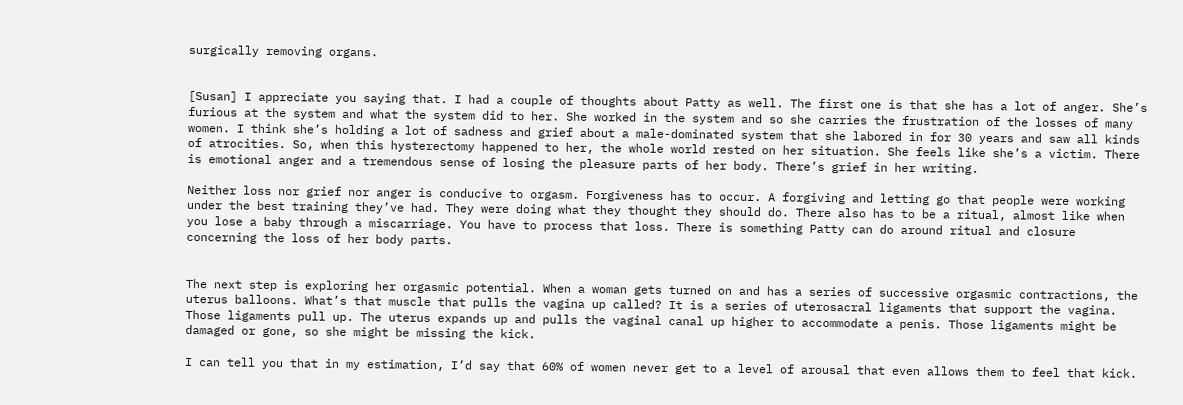surgically removing organs.


[Susan] I appreciate you saying that. I had a couple of thoughts about Patty as well. The first one is that she has a lot of anger. She’s furious at the system and what the system did to her. She worked in the system and so she carries the frustration of the losses of many women. I think she’s holding a lot of sadness and grief about a male-dominated system that she labored in for 30 years and saw all kinds of atrocities. So, when this hysterectomy happened to her, the whole world rested on her situation. She feels like she’s a victim. There is emotional anger and a tremendous sense of losing the pleasure parts of her body. There’s grief in her writing.

Neither loss nor grief nor anger is conducive to orgasm. Forgiveness has to occur. A forgiving and letting go that people were working under the best training they’ve had. They were doing what they thought they should do. There also has to be a ritual, almost like when you lose a baby through a miscarriage. You have to process that loss. There is something Patty can do around ritual and closure concerning the loss of her body parts.


The next step is exploring her orgasmic potential. When a woman gets turned on and has a series of successive orgasmic contractions, the uterus balloons. What’s that muscle that pulls the vagina up called? It is a series of uterosacral ligaments that support the vagina. Those ligaments pull up. The uterus expands up and pulls the vaginal canal up higher to accommodate a penis. Those ligaments might be damaged or gone, so she might be missing the kick.

I can tell you that in my estimation, I’d say that 60% of women never get to a level of arousal that even allows them to feel that kick.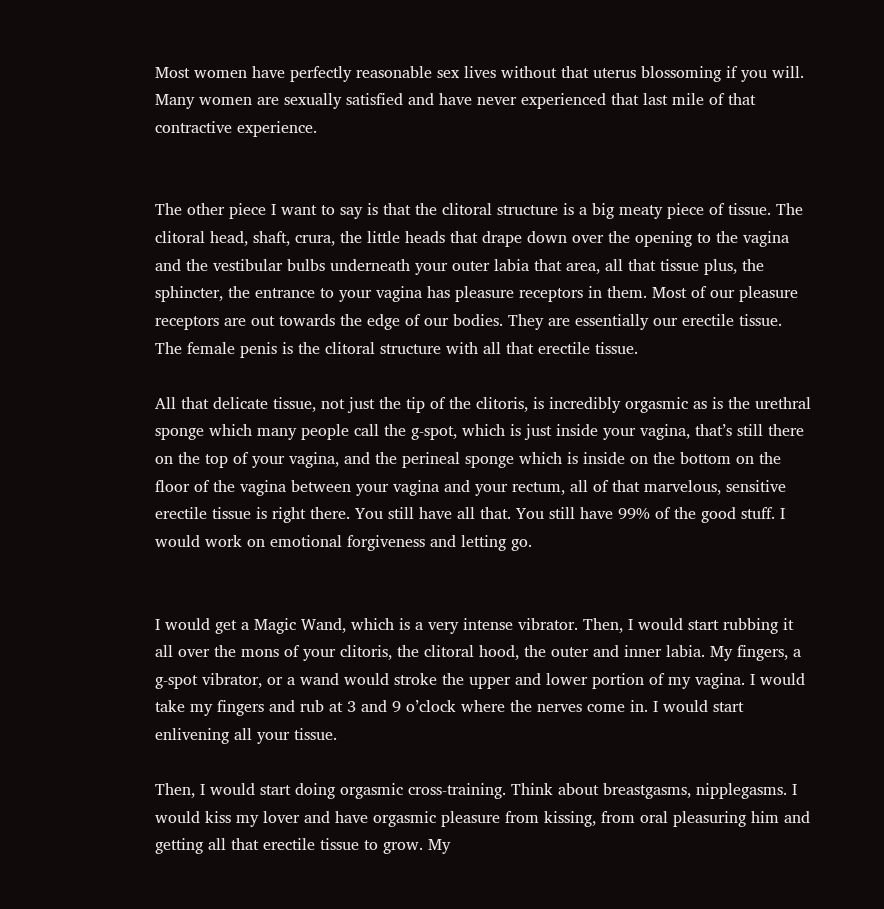Most women have perfectly reasonable sex lives without that uterus blossoming if you will. Many women are sexually satisfied and have never experienced that last mile of that contractive experience.


The other piece I want to say is that the clitoral structure is a big meaty piece of tissue. The clitoral head, shaft, crura, the little heads that drape down over the opening to the vagina and the vestibular bulbs underneath your outer labia that area, all that tissue plus, the sphincter, the entrance to your vagina has pleasure receptors in them. Most of our pleasure receptors are out towards the edge of our bodies. They are essentially our erectile tissue. The female penis is the clitoral structure with all that erectile tissue.

All that delicate tissue, not just the tip of the clitoris, is incredibly orgasmic as is the urethral sponge which many people call the g-spot, which is just inside your vagina, that’s still there on the top of your vagina, and the perineal sponge which is inside on the bottom on the floor of the vagina between your vagina and your rectum, all of that marvelous, sensitive erectile tissue is right there. You still have all that. You still have 99% of the good stuff. I would work on emotional forgiveness and letting go.


I would get a Magic Wand, which is a very intense vibrator. Then, I would start rubbing it all over the mons of your clitoris, the clitoral hood, the outer and inner labia. My fingers, a g-spot vibrator, or a wand would stroke the upper and lower portion of my vagina. I would take my fingers and rub at 3 and 9 o’clock where the nerves come in. I would start enlivening all your tissue.

Then, I would start doing orgasmic cross-training. Think about breastgasms, nipplegasms. I would kiss my lover and have orgasmic pleasure from kissing, from oral pleasuring him and getting all that erectile tissue to grow. My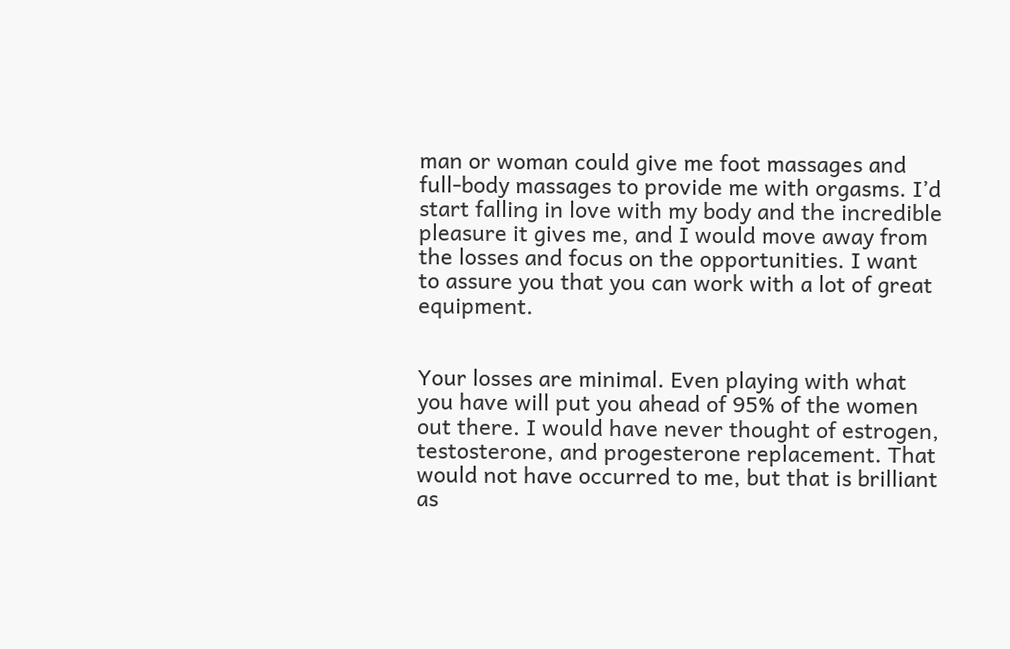man or woman could give me foot massages and full-body massages to provide me with orgasms. I’d start falling in love with my body and the incredible pleasure it gives me, and I would move away from the losses and focus on the opportunities. I want to assure you that you can work with a lot of great equipment.


Your losses are minimal. Even playing with what you have will put you ahead of 95% of the women out there. I would have never thought of estrogen, testosterone, and progesterone replacement. That would not have occurred to me, but that is brilliant as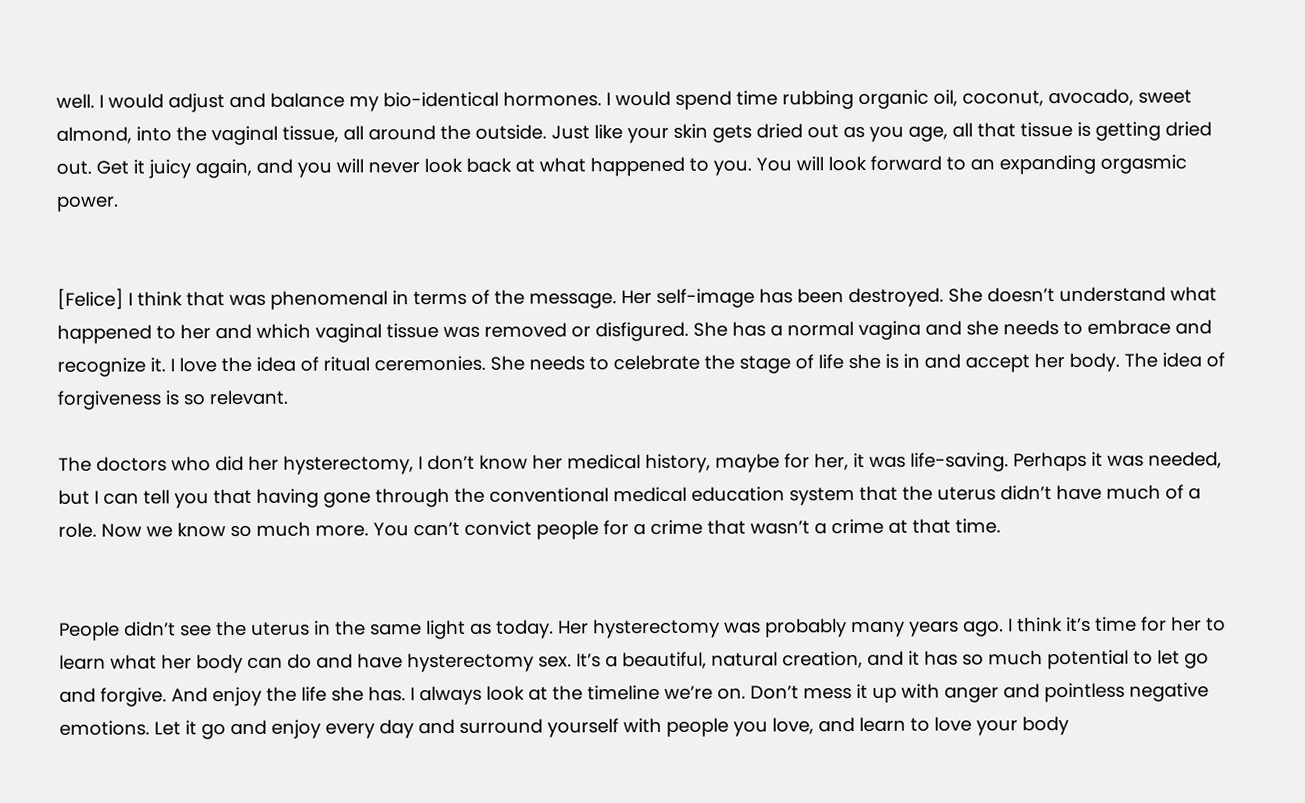well. I would adjust and balance my bio-identical hormones. I would spend time rubbing organic oil, coconut, avocado, sweet almond, into the vaginal tissue, all around the outside. Just like your skin gets dried out as you age, all that tissue is getting dried out. Get it juicy again, and you will never look back at what happened to you. You will look forward to an expanding orgasmic power.


[Felice] I think that was phenomenal in terms of the message. Her self-image has been destroyed. She doesn’t understand what happened to her and which vaginal tissue was removed or disfigured. She has a normal vagina and she needs to embrace and recognize it. I love the idea of ritual ceremonies. She needs to celebrate the stage of life she is in and accept her body. The idea of forgiveness is so relevant.

The doctors who did her hysterectomy, I don’t know her medical history, maybe for her, it was life-saving. Perhaps it was needed, but I can tell you that having gone through the conventional medical education system that the uterus didn’t have much of a role. Now we know so much more. You can’t convict people for a crime that wasn’t a crime at that time.


People didn’t see the uterus in the same light as today. Her hysterectomy was probably many years ago. I think it’s time for her to learn what her body can do and have hysterectomy sex. It’s a beautiful, natural creation, and it has so much potential to let go and forgive. And enjoy the life she has. I always look at the timeline we’re on. Don’t mess it up with anger and pointless negative emotions. Let it go and enjoy every day and surround yourself with people you love, and learn to love your body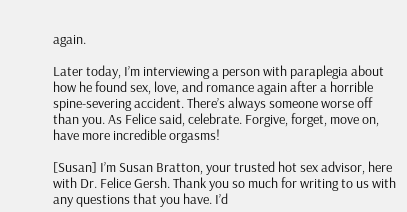again.

Later today, I’m interviewing a person with paraplegia about how he found sex, love, and romance again after a horrible spine-severing accident. There’s always someone worse off than you. As Felice said, celebrate. Forgive, forget, move on, have more incredible orgasms!

[Susan] I’m Susan Bratton, your trusted hot sex advisor, here with Dr. Felice Gersh. Thank you so much for writing to us with any questions that you have. I’d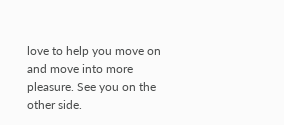love to help you move on and move into more pleasure. See you on the other side.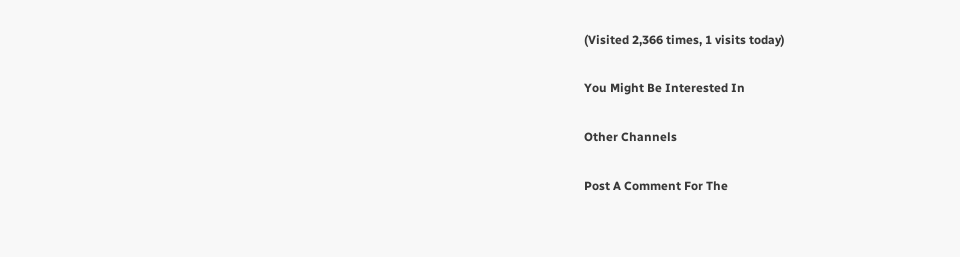(Visited 2,366 times, 1 visits today)

You Might Be Interested In

Other Channels

Post A Comment For The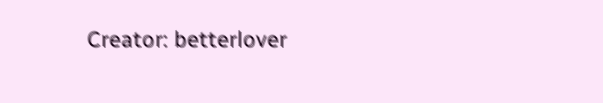Creator: betterlover